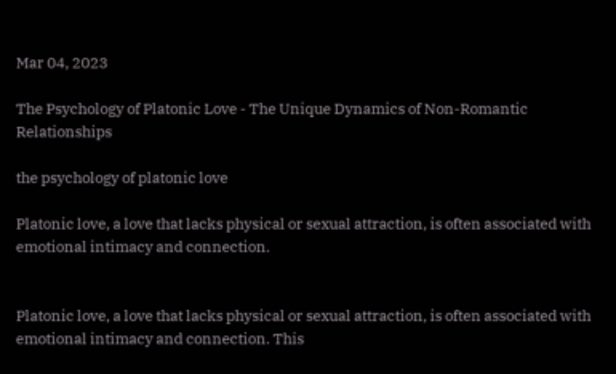Mar 04, 2023

The Psychology of Platonic Love - The Unique Dynamics of Non-Romantic Relationships

the psychology of platonic love

Platonic love, a love that lacks physical or sexual attraction, is often associated with emotional intimacy and connection.


Platonic love, a love that lacks physical or sexual attraction, is often associated with emotional intimacy and connection. This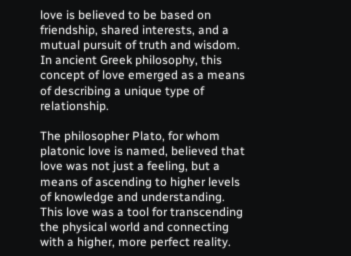love is believed to be based on friendship, shared interests, and a mutual pursuit of truth and wisdom. In ancient Greek philosophy, this concept of love emerged as a means of describing a unique type of relationship.

The philosopher Plato, for whom platonic love is named, believed that love was not just a feeling, but a means of ascending to higher levels of knowledge and understanding. This love was a tool for transcending the physical world and connecting with a higher, more perfect reality.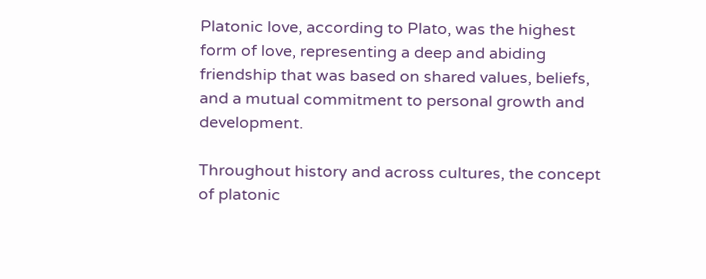Platonic love, according to Plato, was the highest form of love, representing a deep and abiding friendship that was based on shared values, beliefs, and a mutual commitment to personal growth and development.

Throughout history and across cultures, the concept of platonic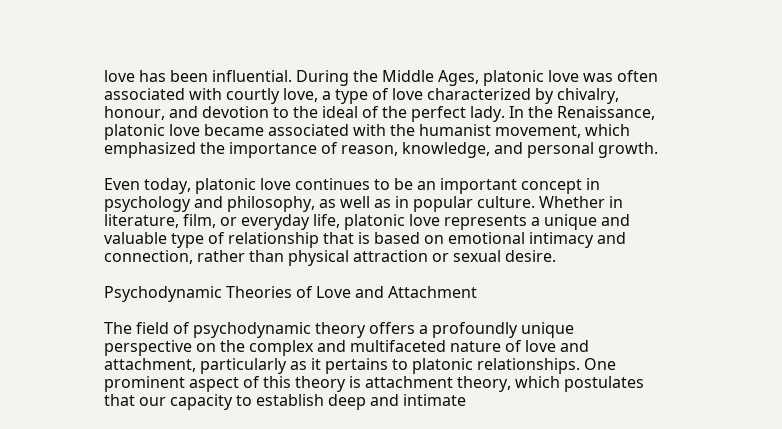love has been influential. During the Middle Ages, platonic love was often associated with courtly love, a type of love characterized by chivalry, honour, and devotion to the ideal of the perfect lady. In the Renaissance, platonic love became associated with the humanist movement, which emphasized the importance of reason, knowledge, and personal growth.

Even today, platonic love continues to be an important concept in psychology and philosophy, as well as in popular culture. Whether in literature, film, or everyday life, platonic love represents a unique and valuable type of relationship that is based on emotional intimacy and connection, rather than physical attraction or sexual desire.

Psychodynamic Theories of Love and Attachment

The field of psychodynamic theory offers a profoundly unique perspective on the complex and multifaceted nature of love and attachment, particularly as it pertains to platonic relationships. One prominent aspect of this theory is attachment theory, which postulates that our capacity to establish deep and intimate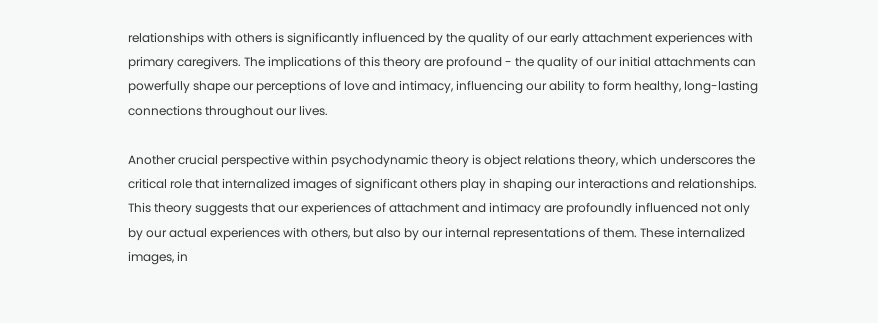relationships with others is significantly influenced by the quality of our early attachment experiences with primary caregivers. The implications of this theory are profound - the quality of our initial attachments can powerfully shape our perceptions of love and intimacy, influencing our ability to form healthy, long-lasting connections throughout our lives.

Another crucial perspective within psychodynamic theory is object relations theory, which underscores the critical role that internalized images of significant others play in shaping our interactions and relationships. This theory suggests that our experiences of attachment and intimacy are profoundly influenced not only by our actual experiences with others, but also by our internal representations of them. These internalized images, in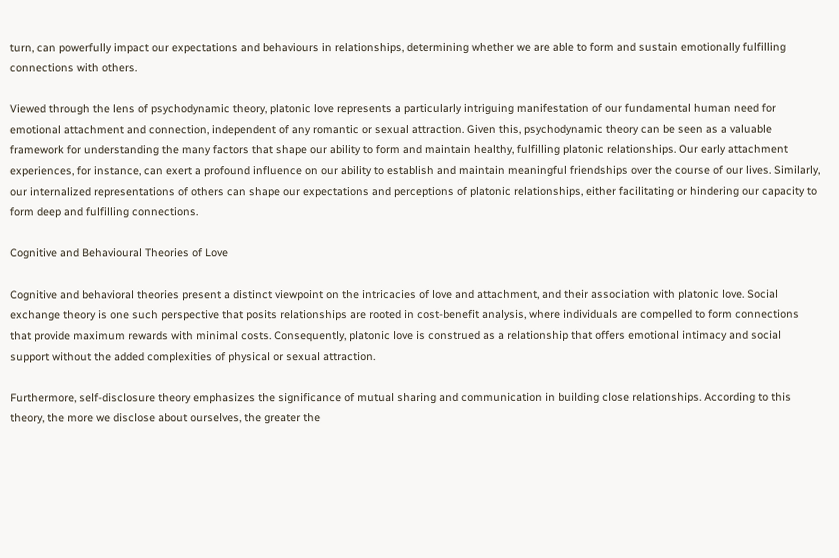turn, can powerfully impact our expectations and behaviours in relationships, determining whether we are able to form and sustain emotionally fulfilling connections with others.

Viewed through the lens of psychodynamic theory, platonic love represents a particularly intriguing manifestation of our fundamental human need for emotional attachment and connection, independent of any romantic or sexual attraction. Given this, psychodynamic theory can be seen as a valuable framework for understanding the many factors that shape our ability to form and maintain healthy, fulfilling platonic relationships. Our early attachment experiences, for instance, can exert a profound influence on our ability to establish and maintain meaningful friendships over the course of our lives. Similarly, our internalized representations of others can shape our expectations and perceptions of platonic relationships, either facilitating or hindering our capacity to form deep and fulfilling connections.

Cognitive and Behavioural Theories of Love

Cognitive and behavioral theories present a distinct viewpoint on the intricacies of love and attachment, and their association with platonic love. Social exchange theory is one such perspective that posits relationships are rooted in cost-benefit analysis, where individuals are compelled to form connections that provide maximum rewards with minimal costs. Consequently, platonic love is construed as a relationship that offers emotional intimacy and social support without the added complexities of physical or sexual attraction.

Furthermore, self-disclosure theory emphasizes the significance of mutual sharing and communication in building close relationships. According to this theory, the more we disclose about ourselves, the greater the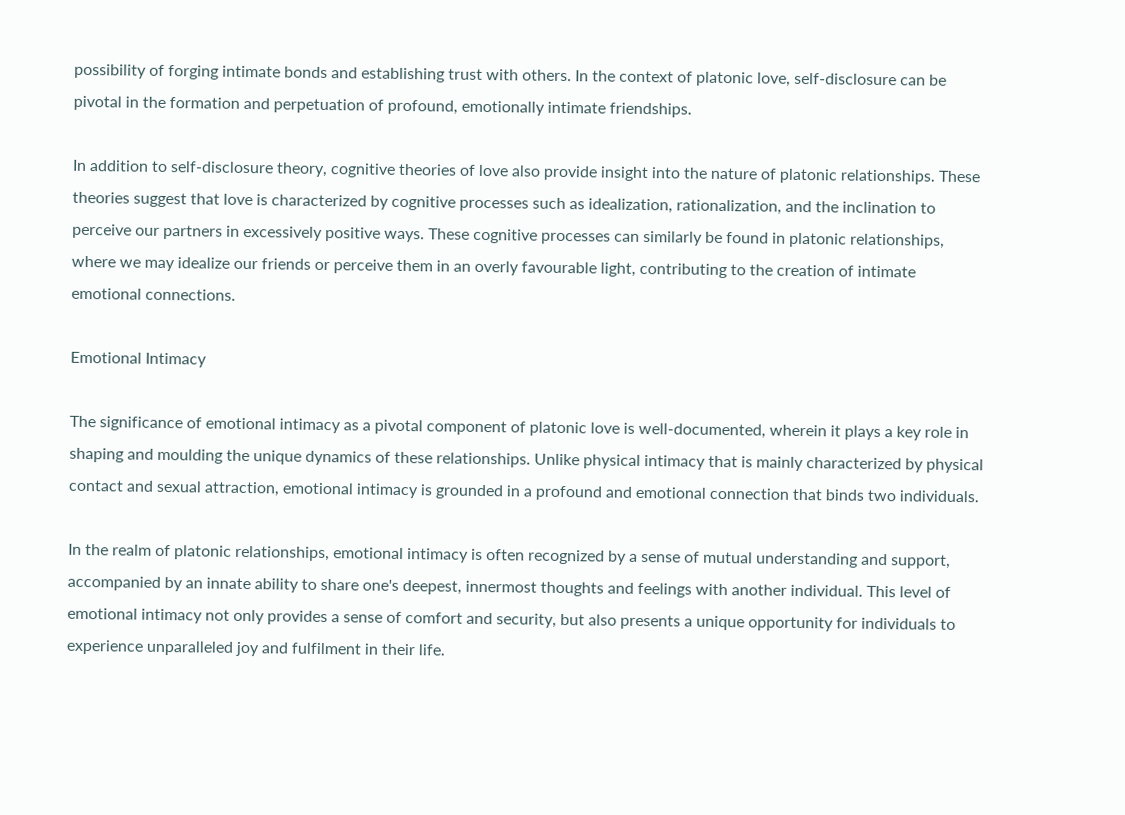possibility of forging intimate bonds and establishing trust with others. In the context of platonic love, self-disclosure can be pivotal in the formation and perpetuation of profound, emotionally intimate friendships.

In addition to self-disclosure theory, cognitive theories of love also provide insight into the nature of platonic relationships. These theories suggest that love is characterized by cognitive processes such as idealization, rationalization, and the inclination to perceive our partners in excessively positive ways. These cognitive processes can similarly be found in platonic relationships, where we may idealize our friends or perceive them in an overly favourable light, contributing to the creation of intimate emotional connections.

Emotional Intimacy

The significance of emotional intimacy as a pivotal component of platonic love is well-documented, wherein it plays a key role in shaping and moulding the unique dynamics of these relationships. Unlike physical intimacy that is mainly characterized by physical contact and sexual attraction, emotional intimacy is grounded in a profound and emotional connection that binds two individuals.

In the realm of platonic relationships, emotional intimacy is often recognized by a sense of mutual understanding and support, accompanied by an innate ability to share one's deepest, innermost thoughts and feelings with another individual. This level of emotional intimacy not only provides a sense of comfort and security, but also presents a unique opportunity for individuals to experience unparalleled joy and fulfilment in their life.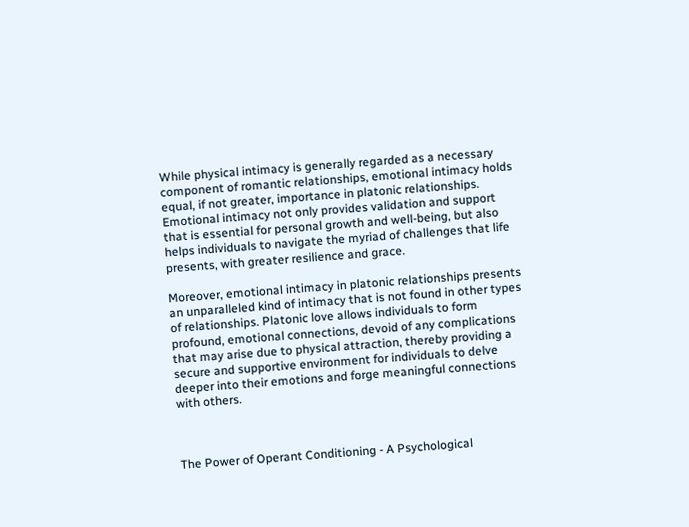While physical intimacy is generally regarded as a necessary component of romantic relationships, emotional intimacy holds equal, if not greater, importance in platonic relationships. Emotional intimacy not only provides validation and support that is essential for personal growth and well-being, but also helps individuals to navigate the myriad of challenges that life presents, with greater resilience and grace.

Moreover, emotional intimacy in platonic relationships presents an unparalleled kind of intimacy that is not found in other types of relationships. Platonic love allows individuals to form profound, emotional connections, devoid of any complications that may arise due to physical attraction, thereby providing a secure and supportive environment for individuals to delve deeper into their emotions and forge meaningful connections with others.



The Power of Operant Conditioning - A Psychological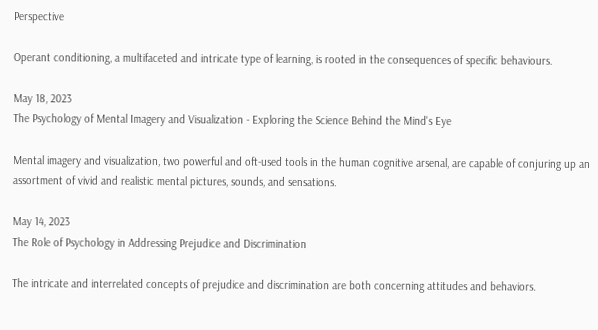Perspective

Operant conditioning, a multifaceted and intricate type of learning, is rooted in the consequences of specific behaviours.

May 18, 2023
The Psychology of Mental Imagery and Visualization - Exploring the Science Behind the Mind's Eye

Mental imagery and visualization, two powerful and oft-used tools in the human cognitive arsenal, are capable of conjuring up an assortment of vivid and realistic mental pictures, sounds, and sensations.

May 14, 2023
The Role of Psychology in Addressing Prejudice and Discrimination

The intricate and interrelated concepts of prejudice and discrimination are both concerning attitudes and behaviors.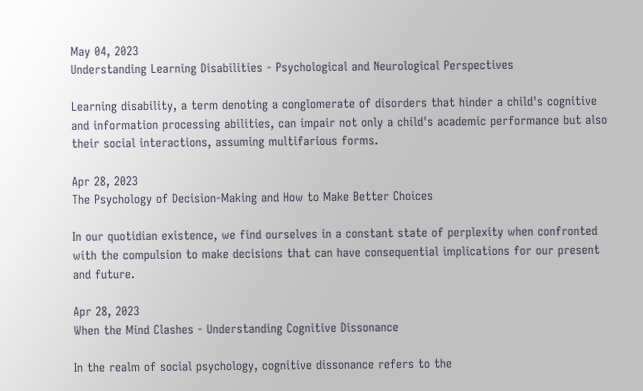May 04, 2023
Understanding Learning Disabilities - Psychological and Neurological Perspectives

Learning disability, a term denoting a conglomerate of disorders that hinder a child's cognitive and information processing abilities, can impair not only a child's academic performance but also their social interactions, assuming multifarious forms.

Apr 28, 2023
The Psychology of Decision-Making and How to Make Better Choices

In our quotidian existence, we find ourselves in a constant state of perplexity when confronted with the compulsion to make decisions that can have consequential implications for our present and future.

Apr 28, 2023
When the Mind Clashes - Understanding Cognitive Dissonance

In the realm of social psychology, cognitive dissonance refers to the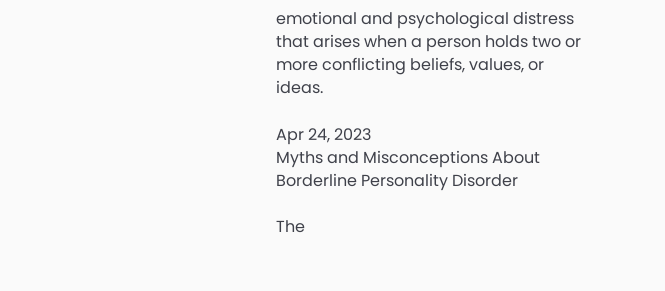emotional and psychological distress that arises when a person holds two or more conflicting beliefs, values, or ideas.

Apr 24, 2023
Myths and Misconceptions About Borderline Personality Disorder

The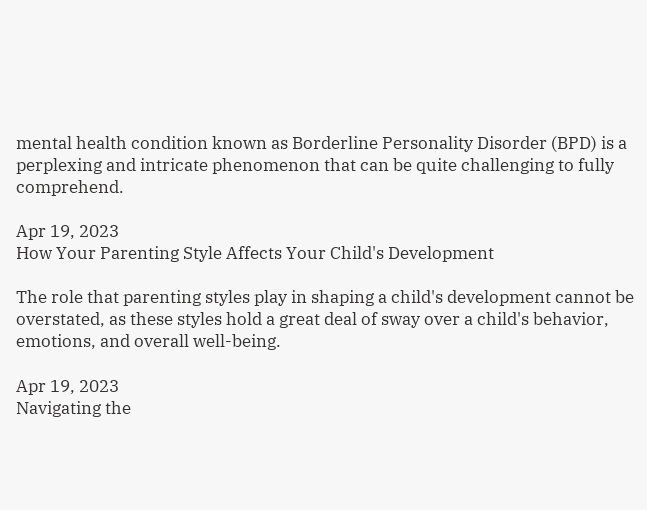mental health condition known as Borderline Personality Disorder (BPD) is a perplexing and intricate phenomenon that can be quite challenging to fully comprehend.

Apr 19, 2023
How Your Parenting Style Affects Your Child's Development

The role that parenting styles play in shaping a child's development cannot be overstated, as these styles hold a great deal of sway over a child's behavior, emotions, and overall well-being.

Apr 19, 2023
Navigating the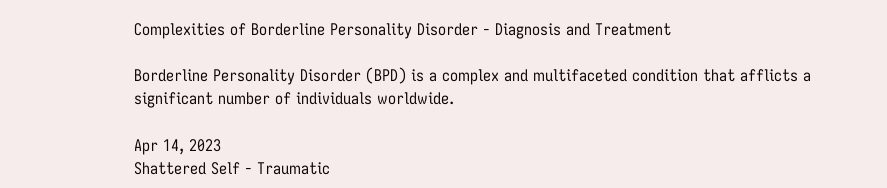Complexities of Borderline Personality Disorder - Diagnosis and Treatment

Borderline Personality Disorder (BPD) is a complex and multifaceted condition that afflicts a significant number of individuals worldwide.

Apr 14, 2023
Shattered Self - Traumatic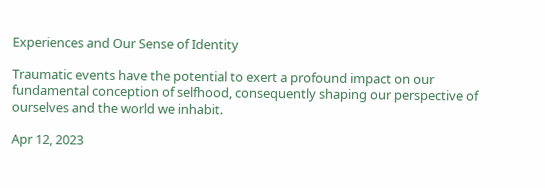Experiences and Our Sense of Identity

Traumatic events have the potential to exert a profound impact on our fundamental conception of selfhood, consequently shaping our perspective of ourselves and the world we inhabit.

Apr 12, 2023